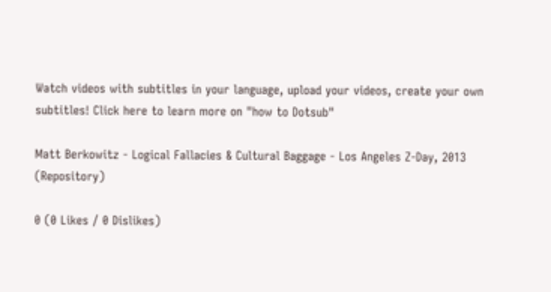Watch videos with subtitles in your language, upload your videos, create your own subtitles! Click here to learn more on "how to Dotsub"

Matt Berkowitz - Logical Fallacies & Cultural Baggage - Los Angeles Z-Day, 2013 (Repository)

0 (0 Likes / 0 Dislikes)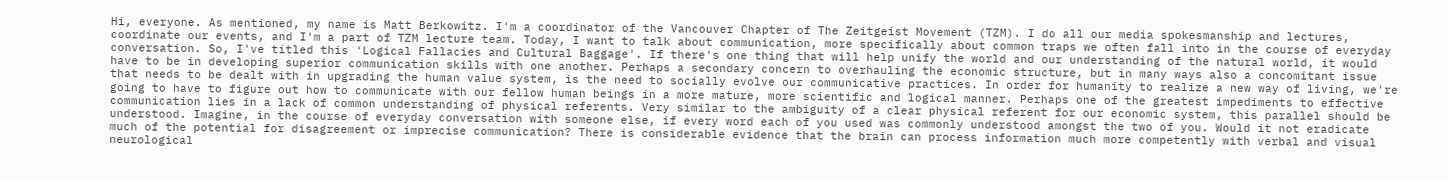Hi, everyone. As mentioned, my name is Matt Berkowitz. I'm a coordinator of the Vancouver Chapter of The Zeitgeist Movement (TZM). I do all our media spokesmanship and lectures, coordinate our events, and I'm a part of TZM lecture team. Today, I want to talk about communication, more specifically about common traps we often fall into in the course of everyday conversation. So, I've titled this 'Logical Fallacies and Cultural Baggage'. If there's one thing that will help unify the world and our understanding of the natural world, it would have to be in developing superior communication skills with one another. Perhaps a secondary concern to overhauling the economic structure, but in many ways also a concomitant issue that needs to be dealt with in upgrading the human value system, is the need to socially evolve our communicative practices. In order for humanity to realize a new way of living, we're going to have to figure out how to communicate with our fellow human beings in a more mature, more scientific and logical manner. Perhaps one of the greatest impediments to effective communication lies in a lack of common understanding of physical referents. Very similar to the ambiguity of a clear physical referent for our economic system, this parallel should be understood. Imagine, in the course of everyday conversation with someone else, if every word each of you used was commonly understood amongst the two of you. Would it not eradicate much of the potential for disagreement or imprecise communication? There is considerable evidence that the brain can process information much more competently with verbal and visual neurological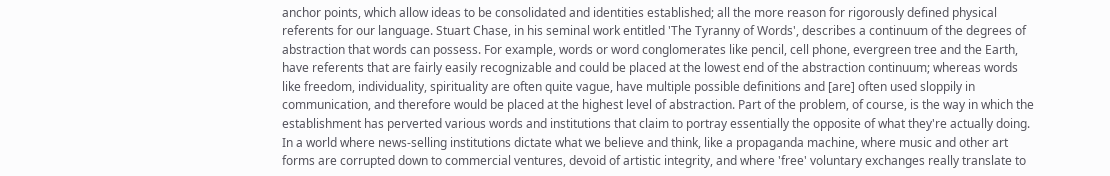anchor points, which allow ideas to be consolidated and identities established; all the more reason for rigorously defined physical referents for our language. Stuart Chase, in his seminal work entitled 'The Tyranny of Words', describes a continuum of the degrees of abstraction that words can possess. For example, words or word conglomerates like pencil, cell phone, evergreen tree and the Earth, have referents that are fairly easily recognizable and could be placed at the lowest end of the abstraction continuum; whereas words like freedom, individuality, spirituality are often quite vague, have multiple possible definitions and [are] often used sloppily in communication, and therefore would be placed at the highest level of abstraction. Part of the problem, of course, is the way in which the establishment has perverted various words and institutions that claim to portray essentially the opposite of what they're actually doing. In a world where news-selling institutions dictate what we believe and think, like a propaganda machine, where music and other art forms are corrupted down to commercial ventures, devoid of artistic integrity, and where 'free' voluntary exchanges really translate to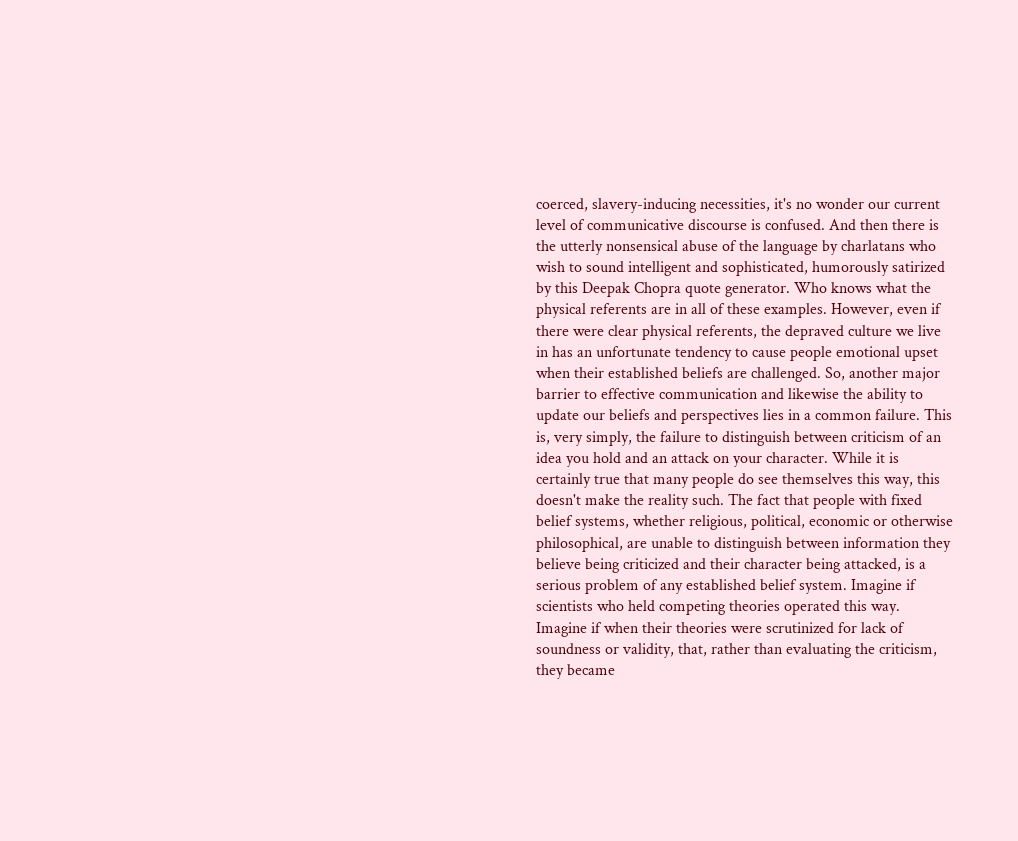coerced, slavery-inducing necessities, it's no wonder our current level of communicative discourse is confused. And then there is the utterly nonsensical abuse of the language by charlatans who wish to sound intelligent and sophisticated, humorously satirized by this Deepak Chopra quote generator. Who knows what the physical referents are in all of these examples. However, even if there were clear physical referents, the depraved culture we live in has an unfortunate tendency to cause people emotional upset when their established beliefs are challenged. So, another major barrier to effective communication and likewise the ability to update our beliefs and perspectives lies in a common failure. This is, very simply, the failure to distinguish between criticism of an idea you hold and an attack on your character. While it is certainly true that many people do see themselves this way, this doesn't make the reality such. The fact that people with fixed belief systems, whether religious, political, economic or otherwise philosophical, are unable to distinguish between information they believe being criticized and their character being attacked, is a serious problem of any established belief system. Imagine if scientists who held competing theories operated this way. Imagine if when their theories were scrutinized for lack of soundness or validity, that, rather than evaluating the criticism, they became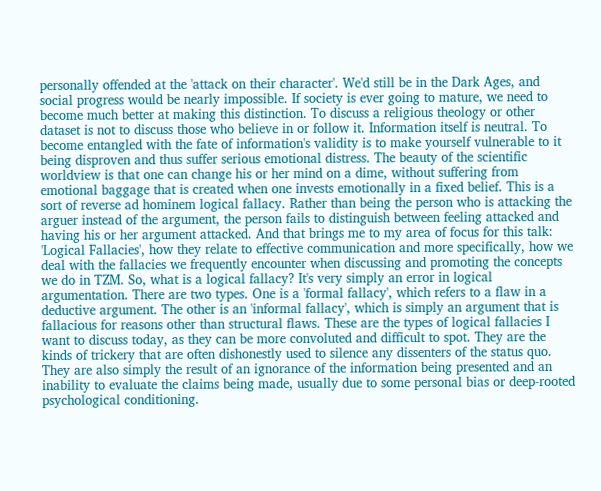personally offended at the 'attack on their character'. We'd still be in the Dark Ages, and social progress would be nearly impossible. If society is ever going to mature, we need to become much better at making this distinction. To discuss a religious theology or other dataset is not to discuss those who believe in or follow it. Information itself is neutral. To become entangled with the fate of information's validity is to make yourself vulnerable to it being disproven and thus suffer serious emotional distress. The beauty of the scientific worldview is that one can change his or her mind on a dime, without suffering from emotional baggage that is created when one invests emotionally in a fixed belief. This is a sort of reverse ad hominem logical fallacy. Rather than being the person who is attacking the arguer instead of the argument, the person fails to distinguish between feeling attacked and having his or her argument attacked. And that brings me to my area of focus for this talk: 'Logical Fallacies', how they relate to effective communication and more specifically, how we deal with the fallacies we frequently encounter when discussing and promoting the concepts we do in TZM. So, what is a logical fallacy? It's very simply an error in logical argumentation. There are two types. One is a 'formal fallacy', which refers to a flaw in a deductive argument. The other is an 'informal fallacy', which is simply an argument that is fallacious for reasons other than structural flaws. These are the types of logical fallacies I want to discuss today, as they can be more convoluted and difficult to spot. They are the kinds of trickery that are often dishonestly used to silence any dissenters of the status quo. They are also simply the result of an ignorance of the information being presented and an inability to evaluate the claims being made, usually due to some personal bias or deep-rooted psychological conditioning.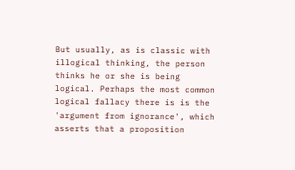But usually, as is classic with illogical thinking, the person thinks he or she is being logical. Perhaps the most common logical fallacy there is is the 'argument from ignorance', which asserts that a proposition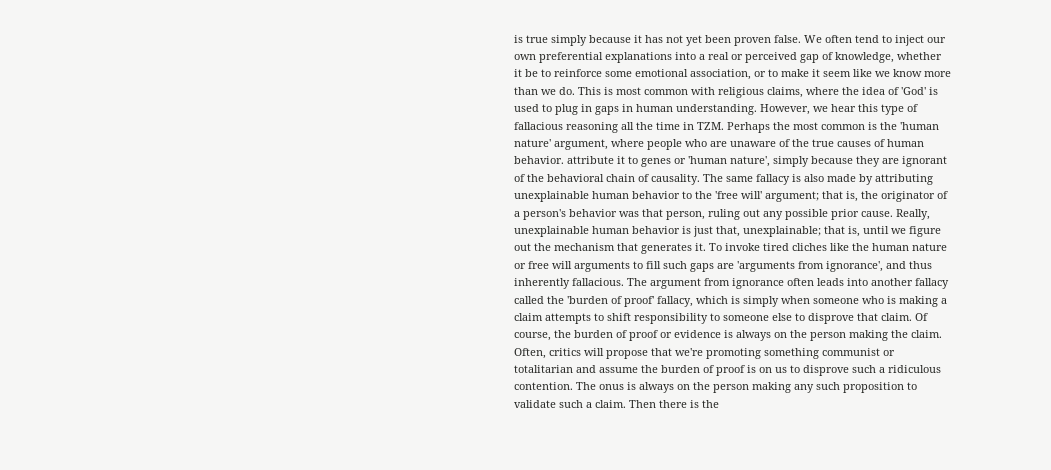is true simply because it has not yet been proven false. We often tend to inject our own preferential explanations into a real or perceived gap of knowledge, whether it be to reinforce some emotional association, or to make it seem like we know more than we do. This is most common with religious claims, where the idea of 'God' is used to plug in gaps in human understanding. However, we hear this type of fallacious reasoning all the time in TZM. Perhaps the most common is the 'human nature' argument, where people who are unaware of the true causes of human behavior. attribute it to genes or 'human nature', simply because they are ignorant of the behavioral chain of causality. The same fallacy is also made by attributing unexplainable human behavior to the 'free will' argument; that is, the originator of a person's behavior was that person, ruling out any possible prior cause. Really, unexplainable human behavior is just that, unexplainable; that is, until we figure out the mechanism that generates it. To invoke tired cliches like the human nature or free will arguments to fill such gaps are 'arguments from ignorance', and thus inherently fallacious. The argument from ignorance often leads into another fallacy called the 'burden of proof' fallacy, which is simply when someone who is making a claim attempts to shift responsibility to someone else to disprove that claim. Of course, the burden of proof or evidence is always on the person making the claim. Often, critics will propose that we're promoting something communist or totalitarian and assume the burden of proof is on us to disprove such a ridiculous contention. The onus is always on the person making any such proposition to validate such a claim. Then there is the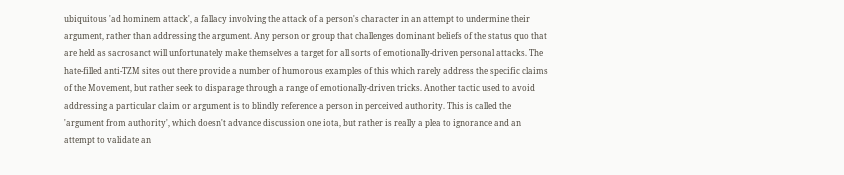ubiquitous 'ad hominem attack', a fallacy involving the attack of a person's character in an attempt to undermine their argument, rather than addressing the argument. Any person or group that challenges dominant beliefs of the status quo that are held as sacrosanct will unfortunately make themselves a target for all sorts of emotionally-driven personal attacks. The hate-filled anti-TZM sites out there provide a number of humorous examples of this which rarely address the specific claims of the Movement, but rather seek to disparage through a range of emotionally-driven tricks. Another tactic used to avoid addressing a particular claim or argument is to blindly reference a person in perceived authority. This is called the 'argument from authority', which doesn't advance discussion one iota, but rather is really a plea to ignorance and an attempt to validate an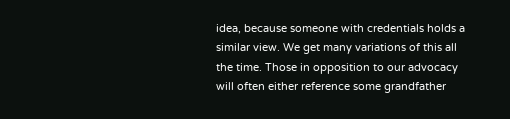idea, because someone with credentials holds a similar view. We get many variations of this all the time. Those in opposition to our advocacy will often either reference some grandfather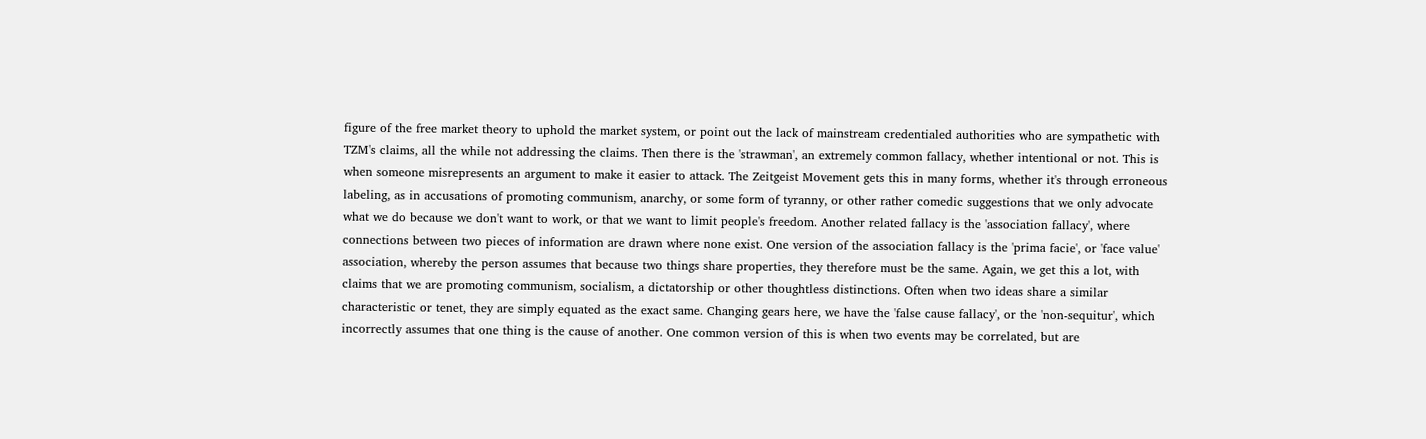figure of the free market theory to uphold the market system, or point out the lack of mainstream credentialed authorities who are sympathetic with TZM's claims, all the while not addressing the claims. Then there is the 'strawman', an extremely common fallacy, whether intentional or not. This is when someone misrepresents an argument to make it easier to attack. The Zeitgeist Movement gets this in many forms, whether it's through erroneous labeling, as in accusations of promoting communism, anarchy, or some form of tyranny, or other rather comedic suggestions that we only advocate what we do because we don't want to work, or that we want to limit people's freedom. Another related fallacy is the 'association fallacy', where connections between two pieces of information are drawn where none exist. One version of the association fallacy is the 'prima facie', or 'face value' association, whereby the person assumes that because two things share properties, they therefore must be the same. Again, we get this a lot, with claims that we are promoting communism, socialism, a dictatorship or other thoughtless distinctions. Often when two ideas share a similar characteristic or tenet, they are simply equated as the exact same. Changing gears here, we have the 'false cause fallacy', or the 'non-sequitur', which incorrectly assumes that one thing is the cause of another. One common version of this is when two events may be correlated, but are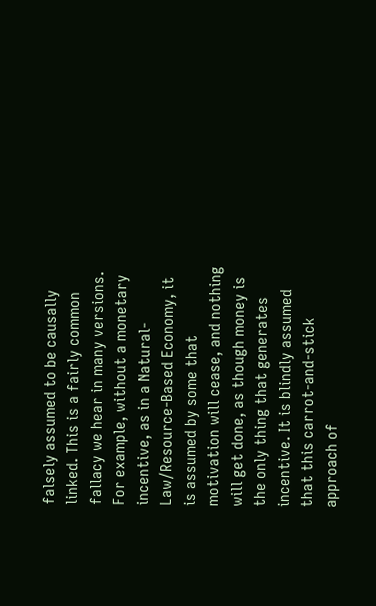falsely assumed to be causally linked. This is a fairly common fallacy we hear in many versions. For example, without a monetary incentive, as in a Natural-Law/Resource-Based Economy, it is assumed by some that motivation will cease, and nothing will get done, as though money is the only thing that generates incentive. It is blindly assumed that this carrot-and-stick approach of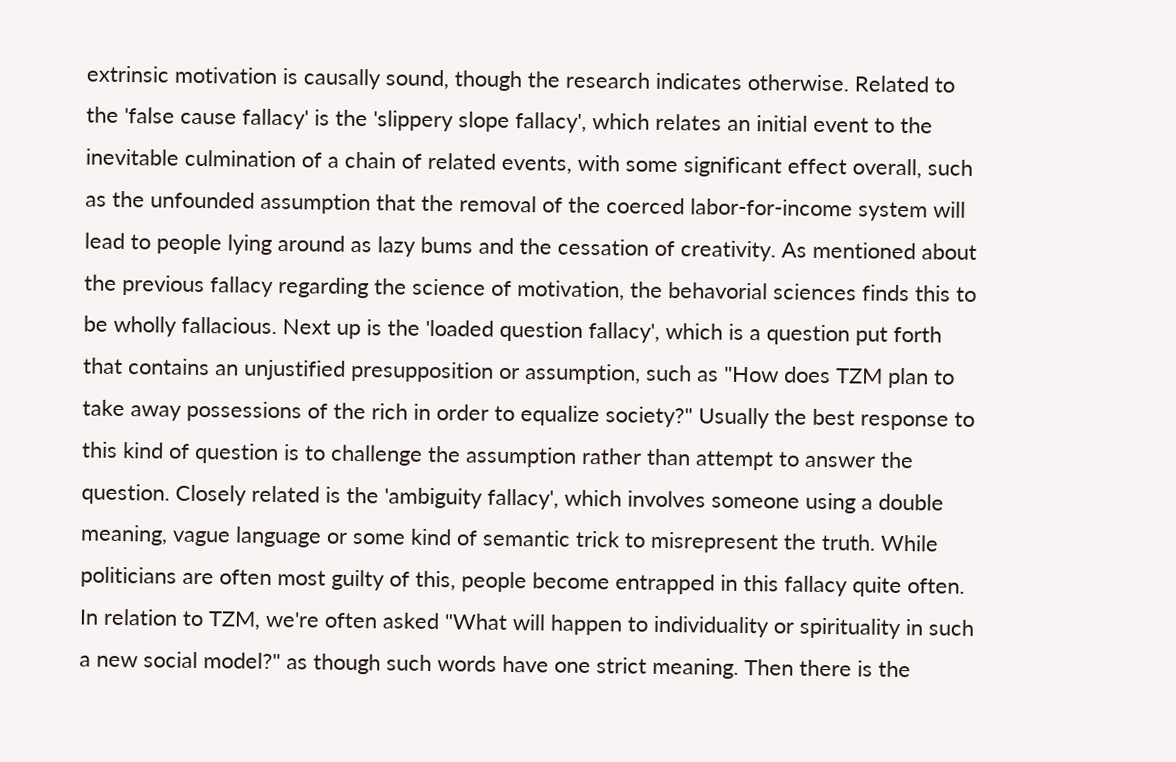extrinsic motivation is causally sound, though the research indicates otherwise. Related to the 'false cause fallacy' is the 'slippery slope fallacy', which relates an initial event to the inevitable culmination of a chain of related events, with some significant effect overall, such as the unfounded assumption that the removal of the coerced labor-for-income system will lead to people lying around as lazy bums and the cessation of creativity. As mentioned about the previous fallacy regarding the science of motivation, the behavorial sciences finds this to be wholly fallacious. Next up is the 'loaded question fallacy', which is a question put forth that contains an unjustified presupposition or assumption, such as "How does TZM plan to take away possessions of the rich in order to equalize society?" Usually the best response to this kind of question is to challenge the assumption rather than attempt to answer the question. Closely related is the 'ambiguity fallacy', which involves someone using a double meaning, vague language or some kind of semantic trick to misrepresent the truth. While politicians are often most guilty of this, people become entrapped in this fallacy quite often. In relation to TZM, we're often asked "What will happen to individuality or spirituality in such a new social model?" as though such words have one strict meaning. Then there is the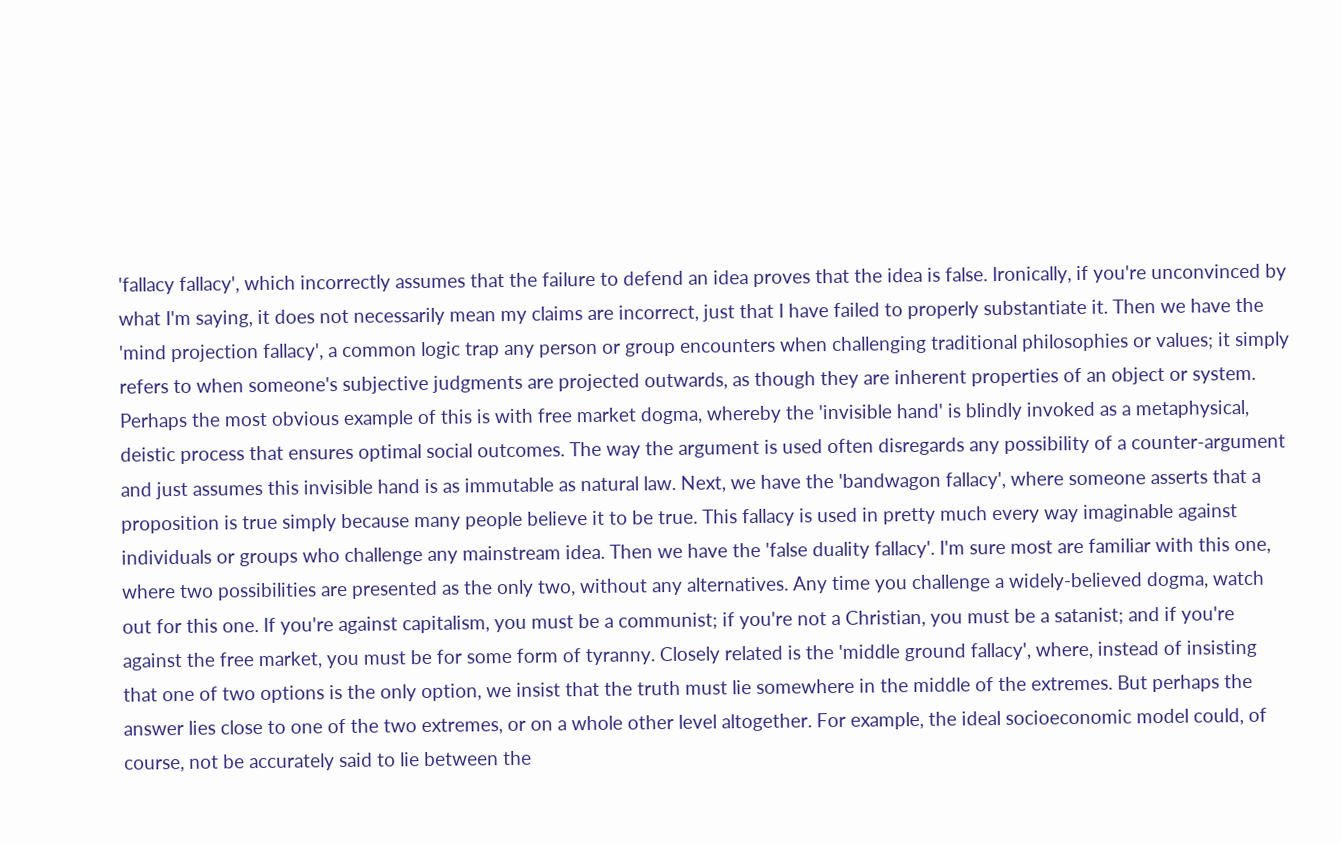'fallacy fallacy', which incorrectly assumes that the failure to defend an idea proves that the idea is false. Ironically, if you're unconvinced by what I'm saying, it does not necessarily mean my claims are incorrect, just that I have failed to properly substantiate it. Then we have the 'mind projection fallacy', a common logic trap any person or group encounters when challenging traditional philosophies or values; it simply refers to when someone's subjective judgments are projected outwards, as though they are inherent properties of an object or system. Perhaps the most obvious example of this is with free market dogma, whereby the 'invisible hand' is blindly invoked as a metaphysical, deistic process that ensures optimal social outcomes. The way the argument is used often disregards any possibility of a counter-argument and just assumes this invisible hand is as immutable as natural law. Next, we have the 'bandwagon fallacy', where someone asserts that a proposition is true simply because many people believe it to be true. This fallacy is used in pretty much every way imaginable against individuals or groups who challenge any mainstream idea. Then we have the 'false duality fallacy'. I'm sure most are familiar with this one, where two possibilities are presented as the only two, without any alternatives. Any time you challenge a widely-believed dogma, watch out for this one. If you're against capitalism, you must be a communist; if you're not a Christian, you must be a satanist; and if you're against the free market, you must be for some form of tyranny. Closely related is the 'middle ground fallacy', where, instead of insisting that one of two options is the only option, we insist that the truth must lie somewhere in the middle of the extremes. But perhaps the answer lies close to one of the two extremes, or on a whole other level altogether. For example, the ideal socioeconomic model could, of course, not be accurately said to lie between the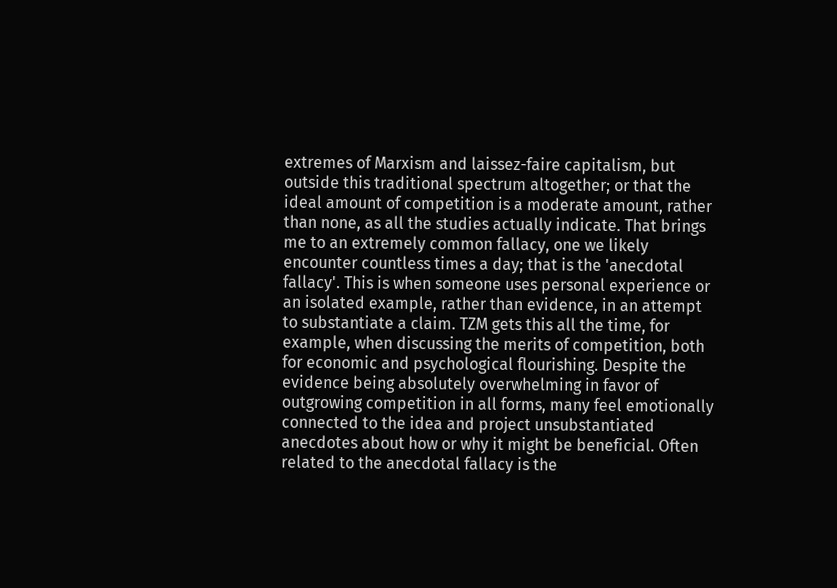extremes of Marxism and laissez-faire capitalism, but outside this traditional spectrum altogether; or that the ideal amount of competition is a moderate amount, rather than none, as all the studies actually indicate. That brings me to an extremely common fallacy, one we likely encounter countless times a day; that is the 'anecdotal fallacy'. This is when someone uses personal experience or an isolated example, rather than evidence, in an attempt to substantiate a claim. TZM gets this all the time, for example, when discussing the merits of competition, both for economic and psychological flourishing. Despite the evidence being absolutely overwhelming in favor of outgrowing competition in all forms, many feel emotionally connected to the idea and project unsubstantiated anecdotes about how or why it might be beneficial. Often related to the anecdotal fallacy is the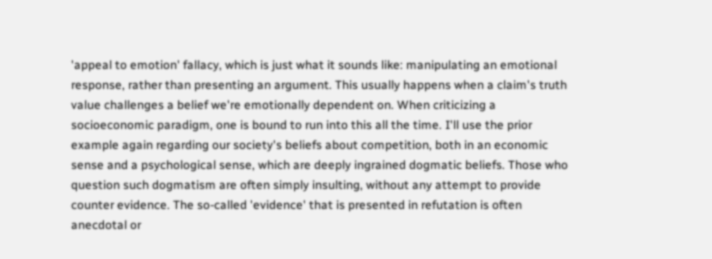'appeal to emotion' fallacy, which is just what it sounds like: manipulating an emotional response, rather than presenting an argument. This usually happens when a claim's truth value challenges a belief we're emotionally dependent on. When criticizing a socioeconomic paradigm, one is bound to run into this all the time. I'll use the prior example again regarding our society's beliefs about competition, both in an economic sense and a psychological sense, which are deeply ingrained dogmatic beliefs. Those who question such dogmatism are often simply insulting, without any attempt to provide counter evidence. The so-called 'evidence' that is presented in refutation is often anecdotal or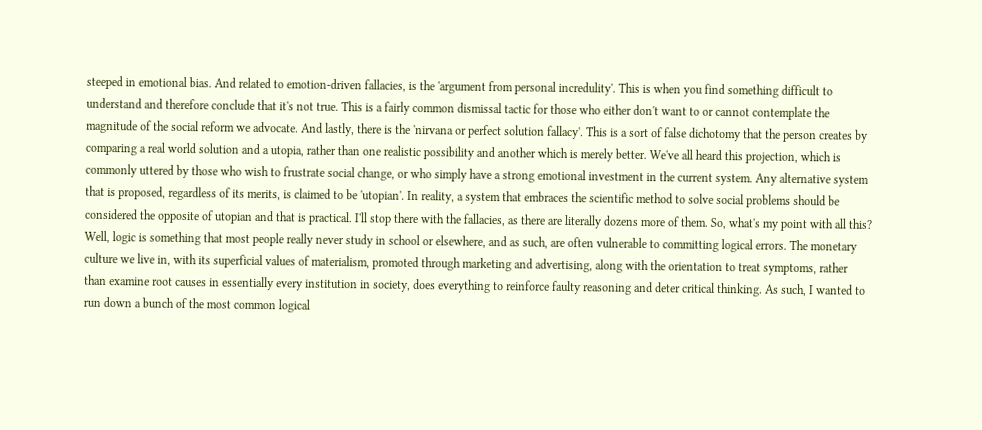steeped in emotional bias. And related to emotion-driven fallacies, is the 'argument from personal incredulity'. This is when you find something difficult to understand and therefore conclude that it's not true. This is a fairly common dismissal tactic for those who either don't want to or cannot contemplate the magnitude of the social reform we advocate. And lastly, there is the 'nirvana or perfect solution fallacy'. This is a sort of false dichotomy that the person creates by comparing a real world solution and a utopia, rather than one realistic possibility and another which is merely better. We've all heard this projection, which is commonly uttered by those who wish to frustrate social change, or who simply have a strong emotional investment in the current system. Any alternative system that is proposed, regardless of its merits, is claimed to be 'utopian'. In reality, a system that embraces the scientific method to solve social problems should be considered the opposite of utopian and that is practical. I'll stop there with the fallacies, as there are literally dozens more of them. So, what's my point with all this? Well, logic is something that most people really never study in school or elsewhere, and as such, are often vulnerable to committing logical errors. The monetary culture we live in, with its superficial values of materialism, promoted through marketing and advertising, along with the orientation to treat symptoms, rather than examine root causes in essentially every institution in society, does everything to reinforce faulty reasoning and deter critical thinking. As such, I wanted to run down a bunch of the most common logical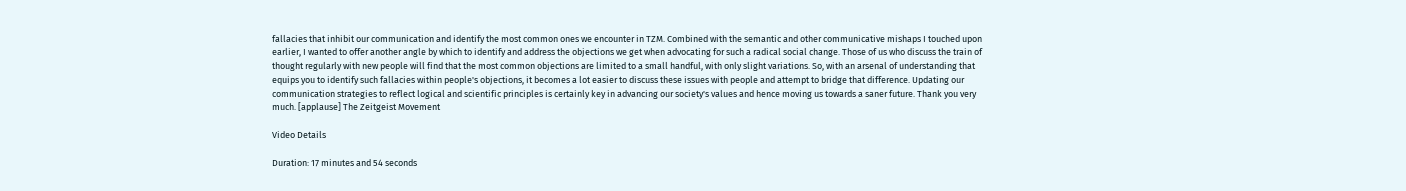fallacies that inhibit our communication and identify the most common ones we encounter in TZM. Combined with the semantic and other communicative mishaps I touched upon earlier, I wanted to offer another angle by which to identify and address the objections we get when advocating for such a radical social change. Those of us who discuss the train of thought regularly with new people will find that the most common objections are limited to a small handful, with only slight variations. So, with an arsenal of understanding that equips you to identify such fallacies within people's objections, it becomes a lot easier to discuss these issues with people and attempt to bridge that difference. Updating our communication strategies to reflect logical and scientific principles is certainly key in advancing our society's values and hence moving us towards a saner future. Thank you very much. [applause] The Zeitgeist Movement

Video Details

Duration: 17 minutes and 54 seconds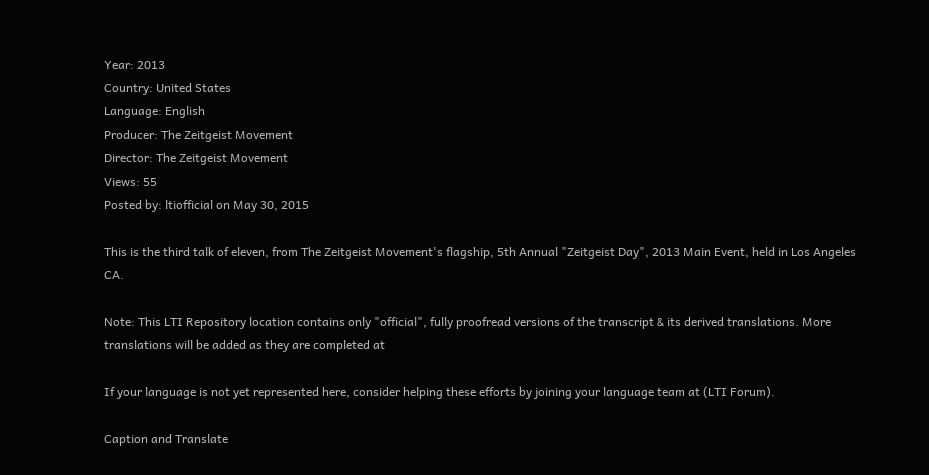Year: 2013
Country: United States
Language: English
Producer: The Zeitgeist Movement
Director: The Zeitgeist Movement
Views: 55
Posted by: ltiofficial on May 30, 2015

This is the third talk of eleven, from The Zeitgeist Movement's flagship, 5th Annual "Zeitgeist Day", 2013 Main Event, held in Los Angeles CA.

Note: This LTI Repository location contains only "official", fully proofread versions of the transcript & its derived translations. More translations will be added as they are completed at

If your language is not yet represented here, consider helping these efforts by joining your language team at (LTI Forum).

Caption and Translate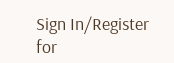Sign In/Register for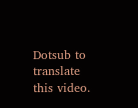Dotsub to translate this video.